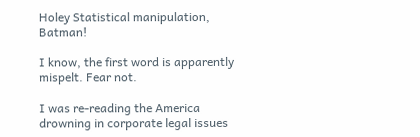Holey Statistical manipulation, Batman!

I know, the first word is apparently mispelt. Fear not.

I was re-reading the America drowning in corporate legal issues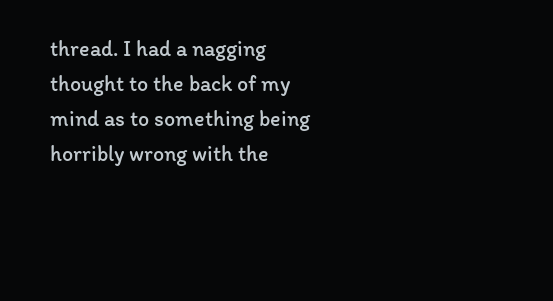thread. I had a nagging thought to the back of my mind as to something being horribly wrong with the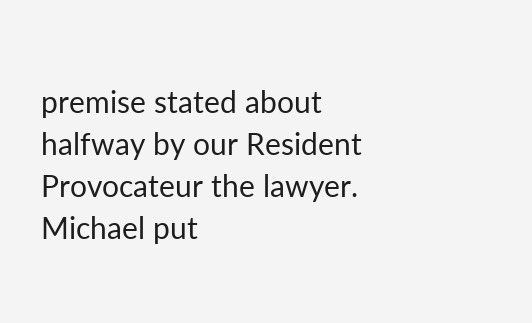premise stated about halfway by our Resident Provocateur the lawyer. Michael put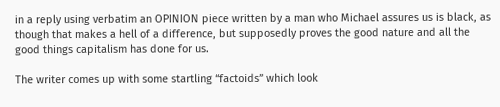in a reply using verbatim an OPINION piece written by a man who Michael assures us is black, as though that makes a hell of a difference, but supposedly proves the good nature and all the good things capitalism has done for us.

The writer comes up with some startling “factoids” which look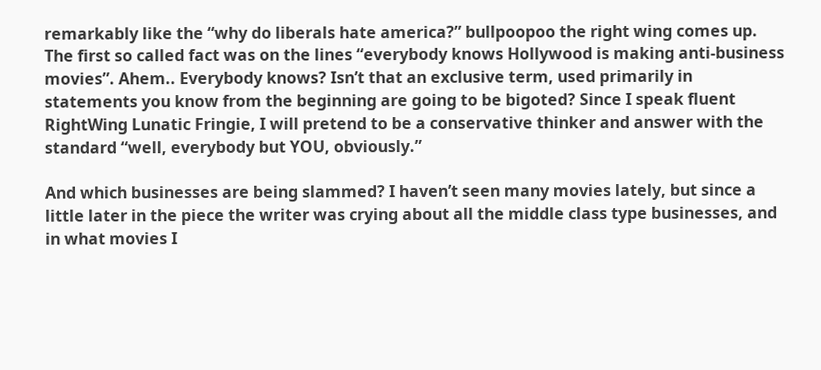remarkably like the “why do liberals hate america?” bullpoopoo the right wing comes up. The first so called fact was on the lines “everybody knows Hollywood is making anti-business movies”. Ahem.. Everybody knows? Isn’t that an exclusive term, used primarily in statements you know from the beginning are going to be bigoted? Since I speak fluent RightWing Lunatic Fringie, I will pretend to be a conservative thinker and answer with the standard “well, everybody but YOU, obviously.”

And which businesses are being slammed? I haven’t seen many movies lately, but since a little later in the piece the writer was crying about all the middle class type businesses, and in what movies I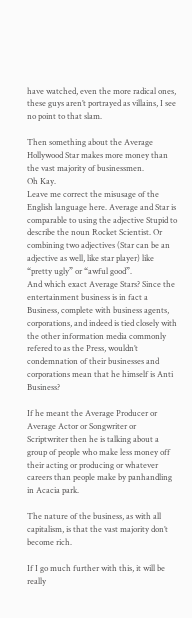have watched, even the more radical ones, these guys aren’t portrayed as villains, I see no point to that slam.

Then something about the Average Hollywood Star makes more money than the vast majority of businessmen.
Oh Kay.
Leave me correct the misusage of the English language here. Average and Star is comparable to using the adjective Stupid to describe the noun Rocket Scientist. Or combining two adjectives (Star can be an adjective as well, like star player) like “pretty ugly” or “awful good”.
And which exact Average Stars? Since the entertainment business is in fact a Business, complete with business agents, corporations, and indeed is tied closely with the other information media commonly refered to as the Press, wouldn’t condemnation of their businesses and corporations mean that he himself is Anti Business?

If he meant the Average Producer or Average Actor or Songwriter or Scriptwriter then he is talking about a group of people who make less money off their acting or producing or whatever careers than people make by panhandling in Acacia park.

The nature of the business, as with all capitalism, is that the vast majority don’t become rich.

If I go much further with this, it will be really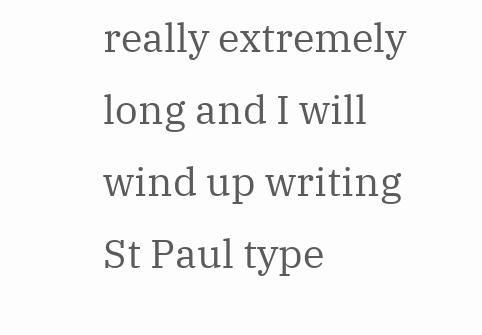really extremely long and I will wind up writing St Paul type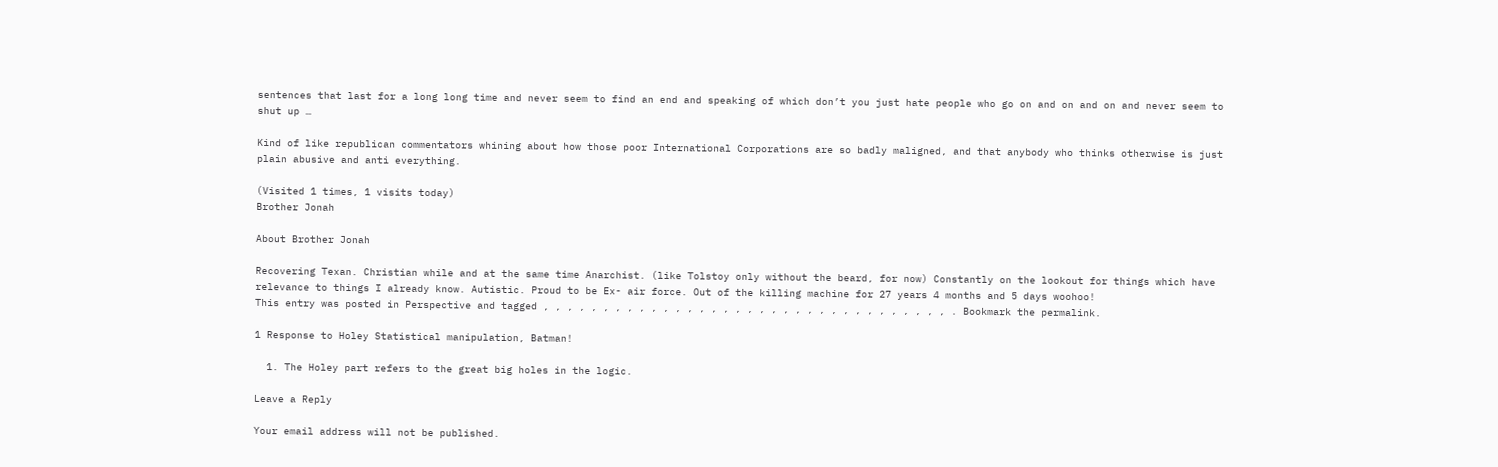sentences that last for a long long time and never seem to find an end and speaking of which don’t you just hate people who go on and on and on and never seem to shut up …

Kind of like republican commentators whining about how those poor International Corporations are so badly maligned, and that anybody who thinks otherwise is just plain abusive and anti everything.

(Visited 1 times, 1 visits today)
Brother Jonah

About Brother Jonah

Recovering Texan. Christian while and at the same time Anarchist. (like Tolstoy only without the beard, for now) Constantly on the lookout for things which have relevance to things I already know. Autistic. Proud to be Ex- air force. Out of the killing machine for 27 years 4 months and 5 days woohoo!
This entry was posted in Perspective and tagged , , , , , , , , , , , , , , , , , , , , , , , , , , , , , , , , , , . Bookmark the permalink.

1 Response to Holey Statistical manipulation, Batman!

  1. The Holey part refers to the great big holes in the logic.

Leave a Reply

Your email address will not be published.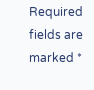Required fields are marked *